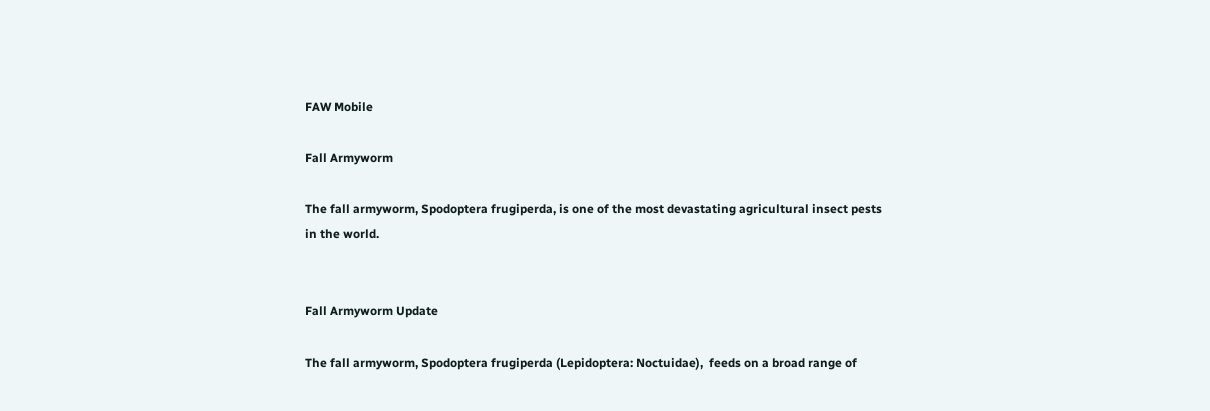FAW Mobile

Fall Armyworm

The fall armyworm, Spodoptera frugiperda, is one of the most devastating agricultural insect pests in the world.


Fall Armyworm Update

The fall armyworm, Spodoptera frugiperda (Lepidoptera: Noctuidae),  feeds on a broad range of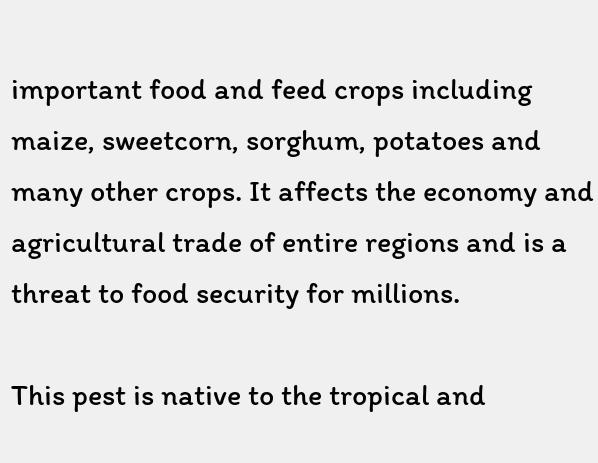important food and feed crops including maize, sweetcorn, sorghum, potatoes and many other crops. It affects the economy and agricultural trade of entire regions and is a threat to food security for millions.

This pest is native to the tropical and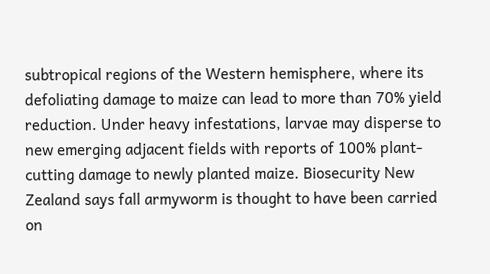subtropical regions of the Western hemisphere, where its defoliating damage to maize can lead to more than 70% yield reduction. Under heavy infestations, larvae may disperse to new emerging adjacent fields with reports of 100% plant-cutting damage to newly planted maize. Biosecurity New Zealand says fall armyworm is thought to have been carried on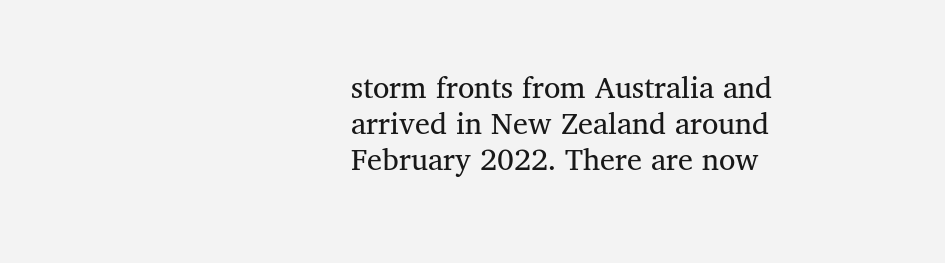storm fronts from Australia and arrived in New Zealand around February 2022. There are now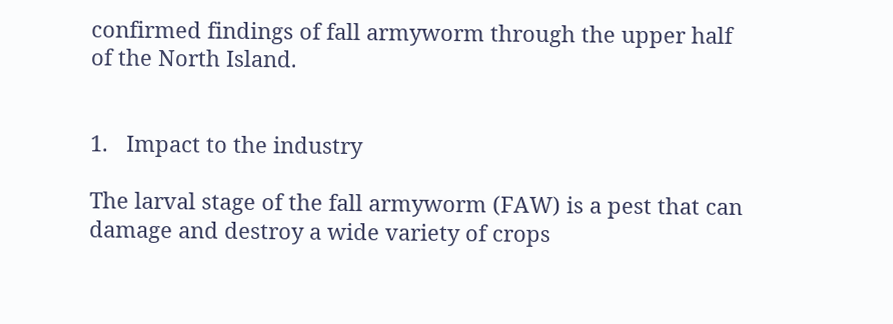confirmed findings of fall armyworm through the upper half of the North Island.


1.   Impact to the industry

The larval stage of the fall armyworm (FAW) is a pest that can damage and destroy a wide variety of crops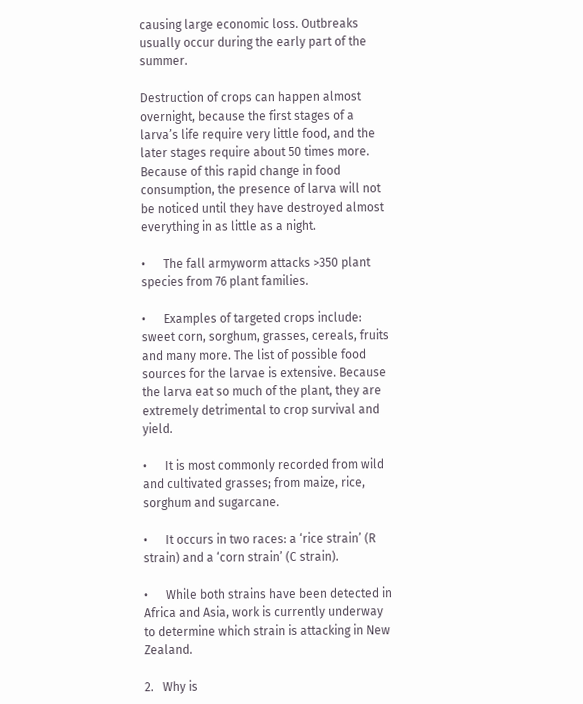causing large economic loss. Outbreaks usually occur during the early part of the summer.

Destruction of crops can happen almost overnight, because the first stages of a larva’s life require very little food, and the later stages require about 50 times more. Because of this rapid change in food consumption, the presence of larva will not be noticed until they have destroyed almost everything in as little as a night.

•      The fall armyworm attacks >350 plant species from 76 plant families.

•      Examples of targeted crops include: sweet corn, sorghum, grasses, cereals, fruits and many more. The list of possible food sources for the larvae is extensive. Because the larva eat so much of the plant, they are extremely detrimental to crop survival and yield.

•      It is most commonly recorded from wild and cultivated grasses; from maize, rice, sorghum and sugarcane.

•      It occurs in two races: a ‘rice strain’ (R strain) and a ‘corn strain’ (C strain).

•      While both strains have been detected in Africa and Asia, work is currently underway to determine which strain is attacking in New Zealand.

2.   Why is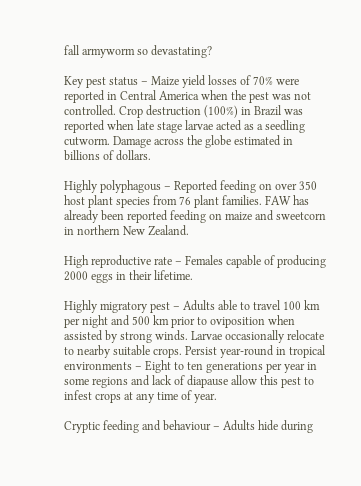fall armyworm so devastating?

Key pest status – Maize yield losses of 70% were reported in Central America when the pest was not controlled. Crop destruction (100%) in Brazil was reported when late stage larvae acted as a seedling cutworm. Damage across the globe estimated in billions of dollars.

Highly polyphagous – Reported feeding on over 350 host plant species from 76 plant families. FAW has already been reported feeding on maize and sweetcorn in northern New Zealand.

High reproductive rate – Females capable of producing 2000 eggs in their lifetime.

Highly migratory pest – Adults able to travel 100 km per night and 500 km prior to oviposition when assisted by strong winds. Larvae occasionally relocate to nearby suitable crops. Persist year-round in tropical environments – Eight to ten generations per year in some regions and lack of diapause allow this pest to infest crops at any time of year.

Cryptic feeding and behaviour – Adults hide during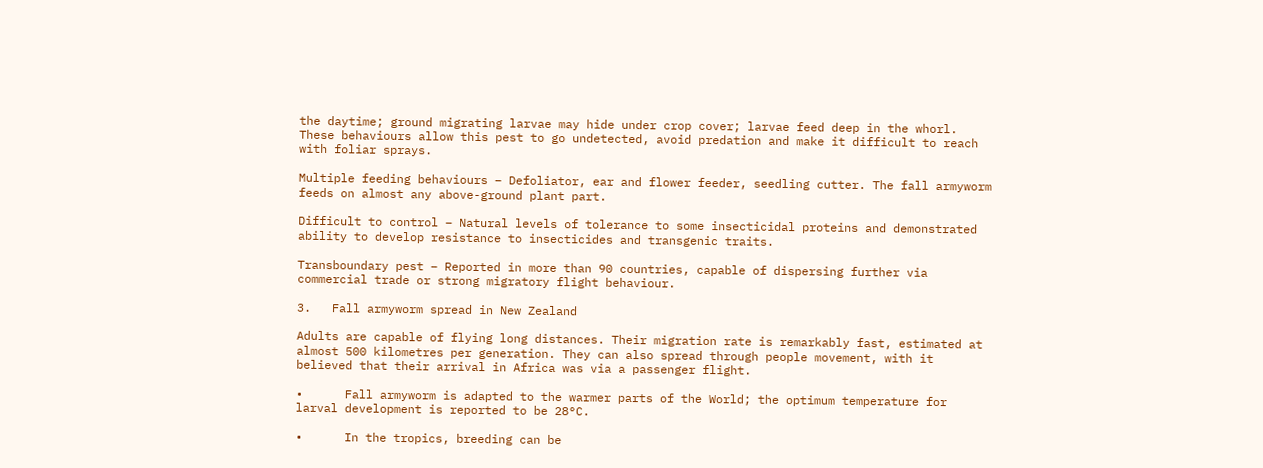the daytime; ground migrating larvae may hide under crop cover; larvae feed deep in the whorl. These behaviours allow this pest to go undetected, avoid predation and make it difficult to reach with foliar sprays.

Multiple feeding behaviours – Defoliator, ear and flower feeder, seedling cutter. The fall armyworm feeds on almost any above-ground plant part.

Difficult to control – Natural levels of tolerance to some insecticidal proteins and demonstrated ability to develop resistance to insecticides and transgenic traits.

Transboundary pest – Reported in more than 90 countries, capable of dispersing further via commercial trade or strong migratory flight behaviour.

3.   Fall armyworm spread in New Zealand

Adults are capable of flying long distances. Their migration rate is remarkably fast, estimated at almost 500 kilometres per generation. They can also spread through people movement, with it believed that their arrival in Africa was via a passenger flight.

•      Fall armyworm is adapted to the warmer parts of the World; the optimum temperature for larval development is reported to be 28°C.

•      In the tropics, breeding can be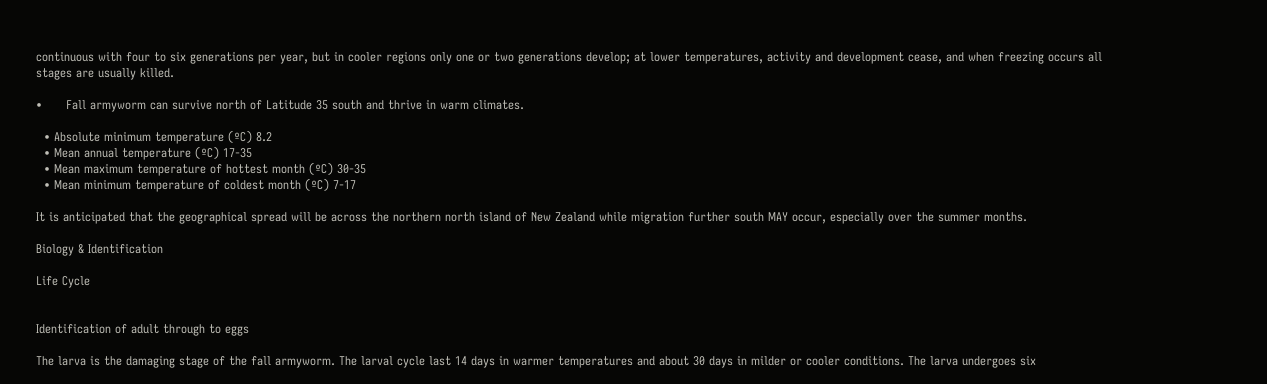continuous with four to six generations per year, but in cooler regions only one or two generations develop; at lower temperatures, activity and development cease, and when freezing occurs all stages are usually killed.

•      Fall armyworm can survive north of Latitude 35 south and thrive in warm climates.

  • Absolute minimum temperature (ºC) 8.2
  • Mean annual temperature (ºC) 17-35
  • Mean maximum temperature of hottest month (ºC) 30-35
  • Mean minimum temperature of coldest month (ºC) 7-17

It is anticipated that the geographical spread will be across the northern north island of New Zealand while migration further south MAY occur, especially over the summer months.

Biology & Identification

Life Cycle


Identification of adult through to eggs

The larva is the damaging stage of the fall armyworm. The larval cycle last 14 days in warmer temperatures and about 30 days in milder or cooler conditions. The larva undergoes six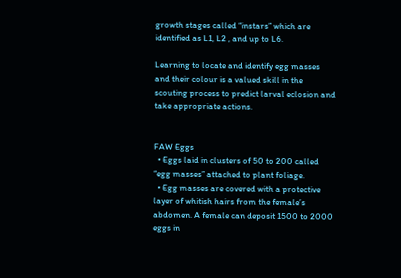growth stages called “instars” which are identified as L1, L2 , and up to L6.

Learning to locate and identify egg masses and their colour is a valued skill in the scouting process to predict larval eclosion and take appropriate actions.


FAW Eggs
  • Eggs laid in clusters of 50 to 200 called “egg masses” attached to plant foliage.
  • Egg masses are covered with a protective layer of whitish hairs from the female’s abdomen. A female can deposit 1500 to 2000 eggs in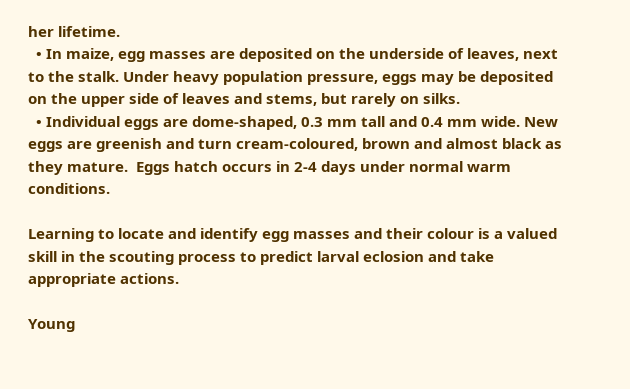her lifetime.
  • In maize, egg masses are deposited on the underside of leaves, next to the stalk. Under heavy population pressure, eggs may be deposited on the upper side of leaves and stems, but rarely on silks.
  • Individual eggs are dome-shaped, 0.3 mm tall and 0.4 mm wide. New eggs are greenish and turn cream-coloured, brown and almost black as they mature.  Eggs hatch occurs in 2-4 days under normal warm conditions.

Learning to locate and identify egg masses and their colour is a valued skill in the scouting process to predict larval eclosion and take appropriate actions.

Young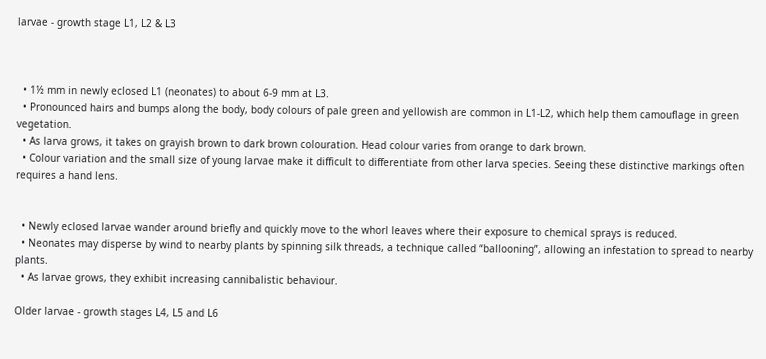larvae - growth stage L1, L2 & L3



  • 1½ mm in newly eclosed L1 (neonates) to about 6-9 mm at L3.
  • Pronounced hairs and bumps along the body, body colours of pale green and yellowish are common in L1-L2, which help them camouflage in green vegetation.
  • As larva grows, it takes on grayish brown to dark brown colouration. Head colour varies from orange to dark brown.
  • Colour variation and the small size of young larvae make it difficult to differentiate from other larva species. Seeing these distinctive markings often requires a hand lens.


  • Newly eclosed larvae wander around briefly and quickly move to the whorl leaves where their exposure to chemical sprays is reduced.
  • Neonates may disperse by wind to nearby plants by spinning silk threads, a technique called “ballooning”, allowing an infestation to spread to nearby plants.
  • As larvae grows, they exhibit increasing cannibalistic behaviour.

Older larvae - growth stages L4, L5 and L6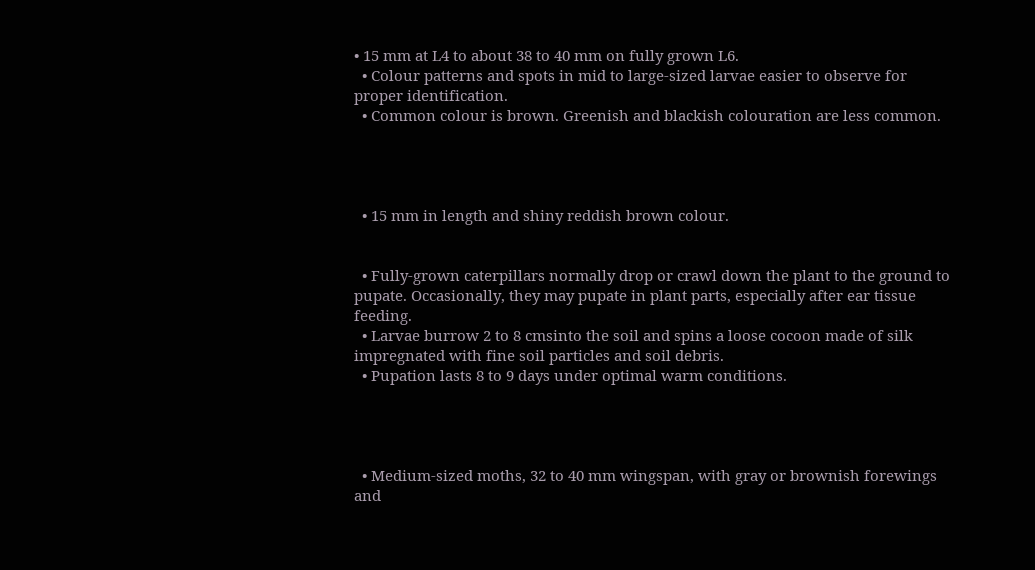• 15 mm at L4 to about 38 to 40 mm on fully grown L6.
  • Colour patterns and spots in mid to large-sized larvae easier to observe for proper identification.
  • Common colour is brown. Greenish and blackish colouration are less common.




  • 15 mm in length and shiny reddish brown colour.


  • Fully-grown caterpillars normally drop or crawl down the plant to the ground to pupate. Occasionally, they may pupate in plant parts, especially after ear tissue feeding.
  • Larvae burrow 2 to 8 cmsinto the soil and spins a loose cocoon made of silk impregnated with fine soil particles and soil debris.
  • Pupation lasts 8 to 9 days under optimal warm conditions.




  • Medium-sized moths, 32 to 40 mm wingspan, with gray or brownish forewings and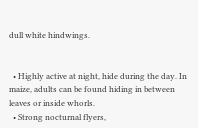dull white hindwings.


  • Highly active at night, hide during the day. In maize, adults can be found hiding in between leaves or inside whorls.
  • Strong nocturnal flyers,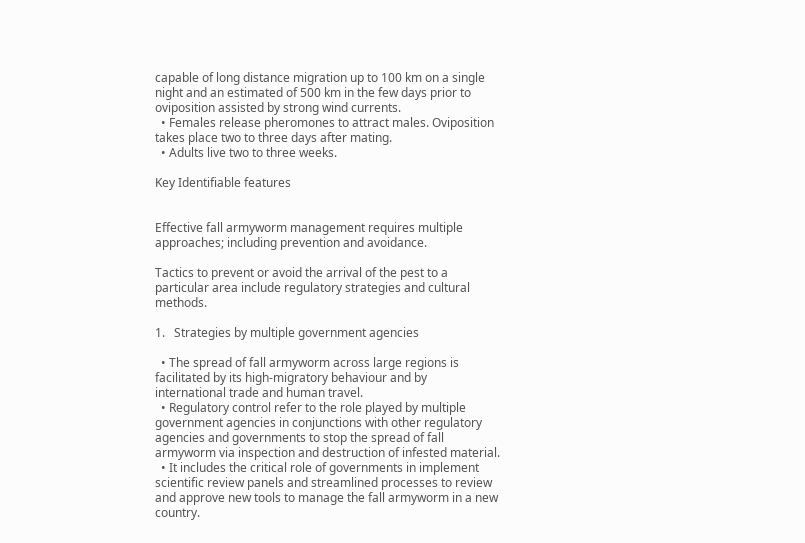capable of long distance migration up to 100 km on a single night and an estimated of 500 km in the few days prior to oviposition assisted by strong wind currents.
  • Females release pheromones to attract males. Oviposition takes place two to three days after mating.
  • Adults live two to three weeks.

Key Identifiable features


Effective fall armyworm management requires multiple approaches; including prevention and avoidance.

Tactics to prevent or avoid the arrival of the pest to a particular area include regulatory strategies and cultural methods.

1.   Strategies by multiple government agencies

  • The spread of fall armyworm across large regions is facilitated by its high-migratory behaviour and by international trade and human travel.
  • Regulatory control refer to the role played by multiple government agencies in conjunctions with other regulatory agencies and governments to stop the spread of fall armyworm via inspection and destruction of infested material.
  • It includes the critical role of governments in implement scientific review panels and streamlined processes to review and approve new tools to manage the fall armyworm in a new country.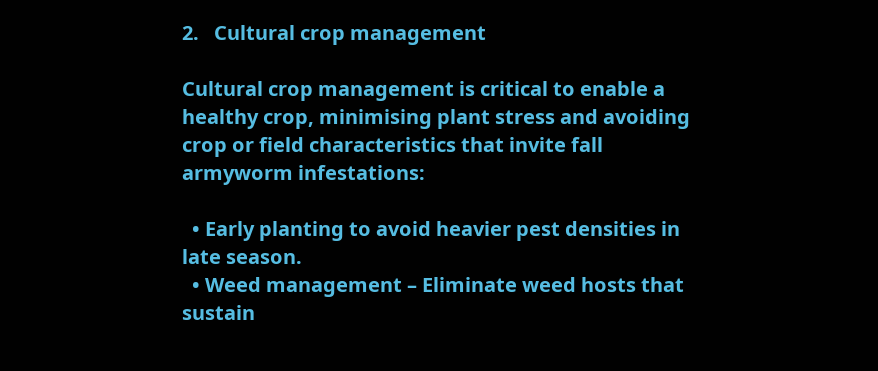2.   Cultural crop management

Cultural crop management is critical to enable a healthy crop, minimising plant stress and avoiding crop or field characteristics that invite fall armyworm infestations:

  • Early planting to avoid heavier pest densities in late season.
  • Weed management – Eliminate weed hosts that sustain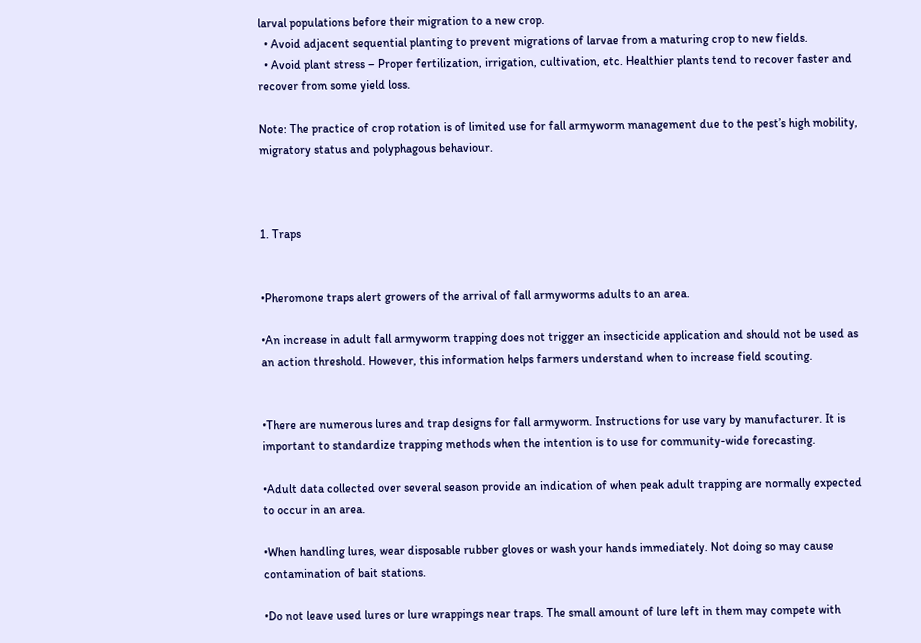larval populations before their migration to a new crop.
  • Avoid adjacent sequential planting to prevent migrations of larvae from a maturing crop to new fields.
  • Avoid plant stress – Proper fertilization, irrigation, cultivation, etc. Healthier plants tend to recover faster and recover from some yield loss.

Note: The practice of crop rotation is of limited use for fall armyworm management due to the pest’s high mobility, migratory status and polyphagous behaviour.



1. Traps


•Pheromone traps alert growers of the arrival of fall armyworms adults to an area.

•An increase in adult fall armyworm trapping does not trigger an insecticide application and should not be used as an action threshold. However, this information helps farmers understand when to increase field scouting.


•There are numerous lures and trap designs for fall armyworm. Instructions for use vary by manufacturer. It is important to standardize trapping methods when the intention is to use for community-wide forecasting.

•Adult data collected over several season provide an indication of when peak adult trapping are normally expected to occur in an area.

•When handling lures, wear disposable rubber gloves or wash your hands immediately. Not doing so may cause contamination of bait stations.

•Do not leave used lures or lure wrappings near traps. The small amount of lure left in them may compete with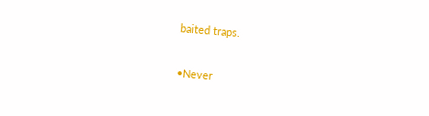baited traps.

•Never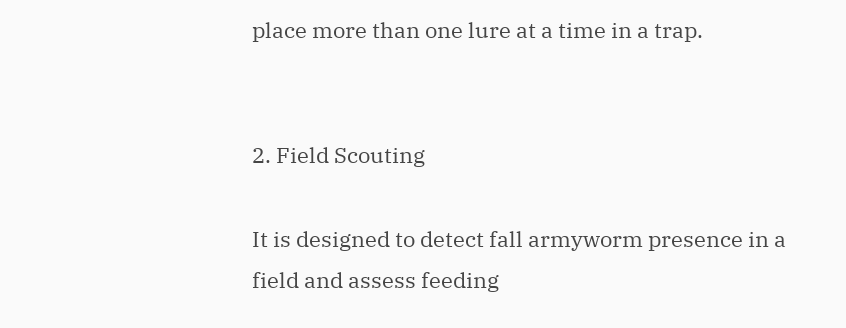place more than one lure at a time in a trap.


2. Field Scouting

It is designed to detect fall armyworm presence in a field and assess feeding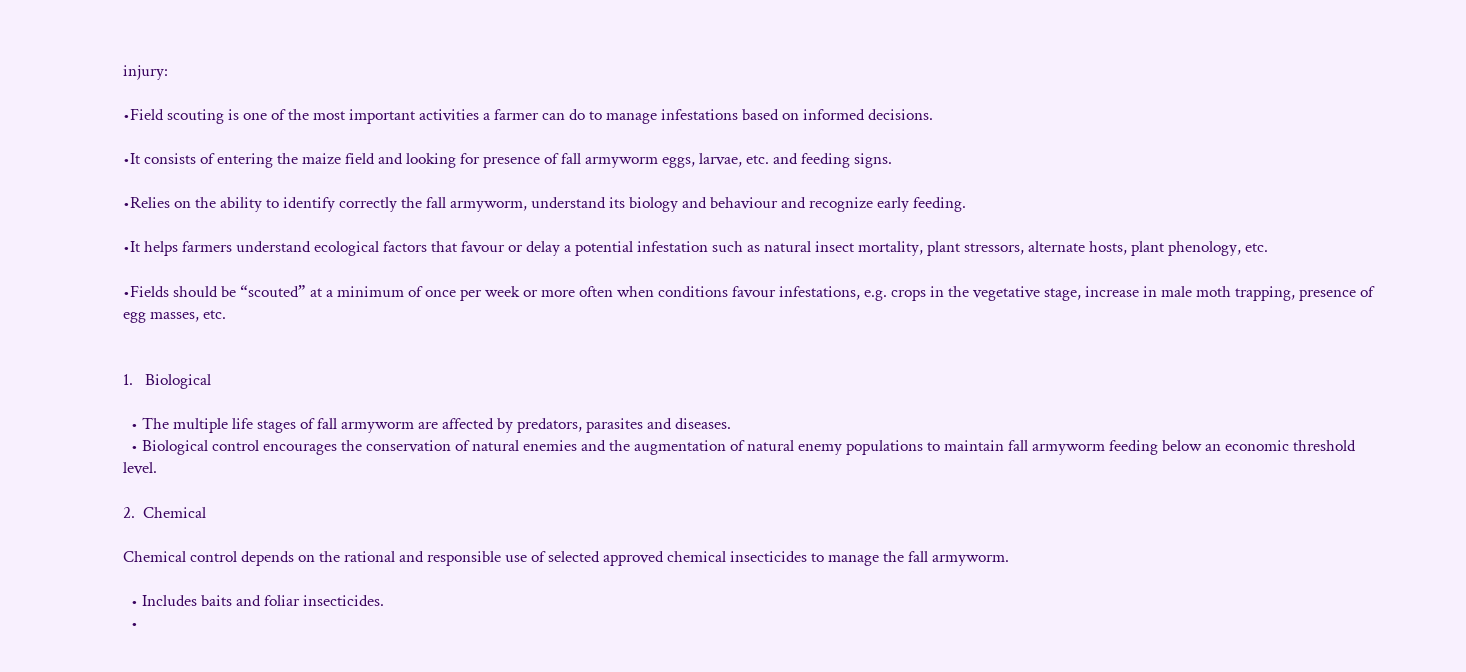injury:

•Field scouting is one of the most important activities a farmer can do to manage infestations based on informed decisions.

•It consists of entering the maize field and looking for presence of fall armyworm eggs, larvae, etc. and feeding signs.

•Relies on the ability to identify correctly the fall armyworm, understand its biology and behaviour and recognize early feeding.

•It helps farmers understand ecological factors that favour or delay a potential infestation such as natural insect mortality, plant stressors, alternate hosts, plant phenology, etc.

•Fields should be “scouted” at a minimum of once per week or more often when conditions favour infestations, e.g. crops in the vegetative stage, increase in male moth trapping, presence of egg masses, etc.


1.   Biological

  • The multiple life stages of fall armyworm are affected by predators, parasites and diseases.
  • Biological control encourages the conservation of natural enemies and the augmentation of natural enemy populations to maintain fall armyworm feeding below an economic threshold level.

2.  Chemical

Chemical control depends on the rational and responsible use of selected approved chemical insecticides to manage the fall armyworm.

  • Includes baits and foliar insecticides.
  •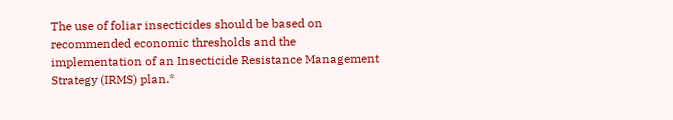The use of foliar insecticides should be based on recommended economic thresholds and the implementation of an Insecticide Resistance Management Strategy (IRMS) plan.*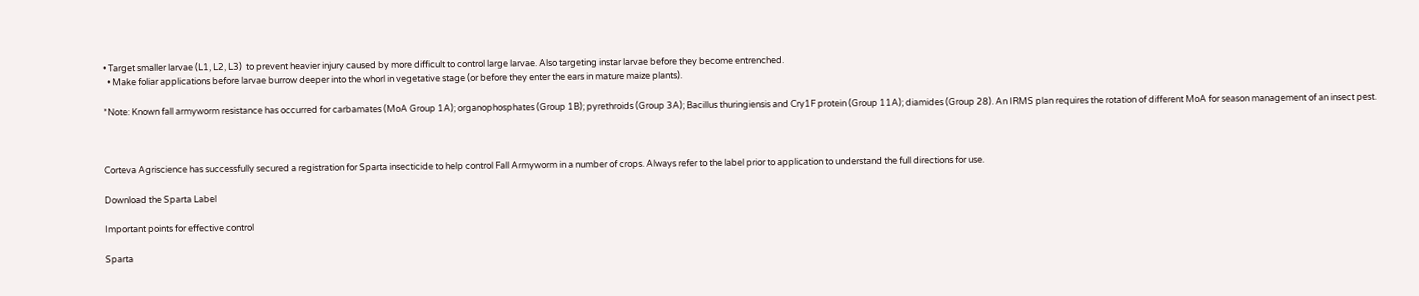• Target smaller larvae (L1, L2, L3)  to prevent heavier injury caused by more difficult to control large larvae. Also targeting instar larvae before they become entrenched.
  • Make foliar applications before larvae burrow deeper into the whorl in vegetative stage (or before they enter the ears in mature maize plants).

*Note: Known fall armyworm resistance has occurred for carbamates (MoA Group 1A); organophosphates (Group 1B); pyrethroids (Group 3A); Bacillus thuringiensis and Cry1F protein (Group 11A); diamides (Group 28). An IRMS plan requires the rotation of different MoA for season management of an insect pest.



Corteva Agriscience has successfully secured a registration for Sparta insecticide to help control Fall Armyworm in a number of crops. Always refer to the label prior to application to understand the full directions for use.

Download the Sparta Label

Important points for effective control

Sparta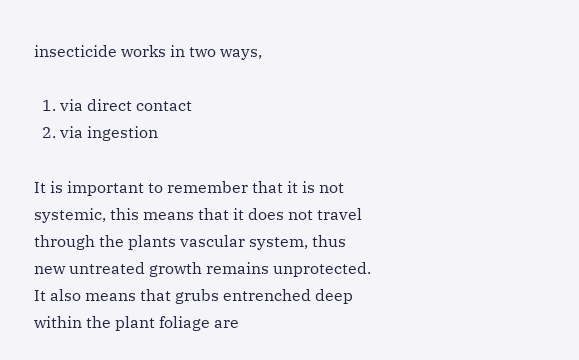insecticide works in two ways,

  1. via direct contact
  2. via ingestion

It is important to remember that it is not systemic, this means that it does not travel through the plants vascular system, thus new untreated growth remains unprotected. It also means that grubs entrenched deep within the plant foliage are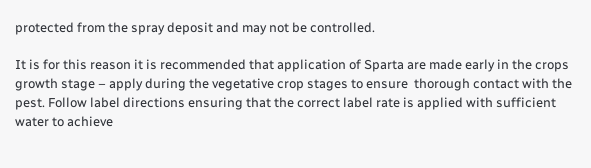protected from the spray deposit and may not be controlled.

It is for this reason it is recommended that application of Sparta are made early in the crops growth stage – apply during the vegetative crop stages to ensure  thorough contact with the pest. Follow label directions ensuring that the correct label rate is applied with sufficient water to achieve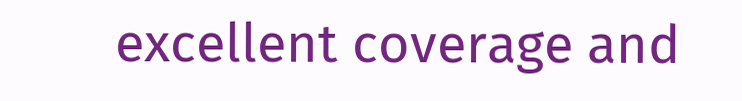excellent coverage and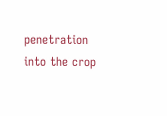penetration into the crop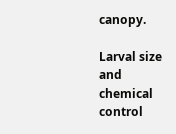canopy.

Larval size and chemical control